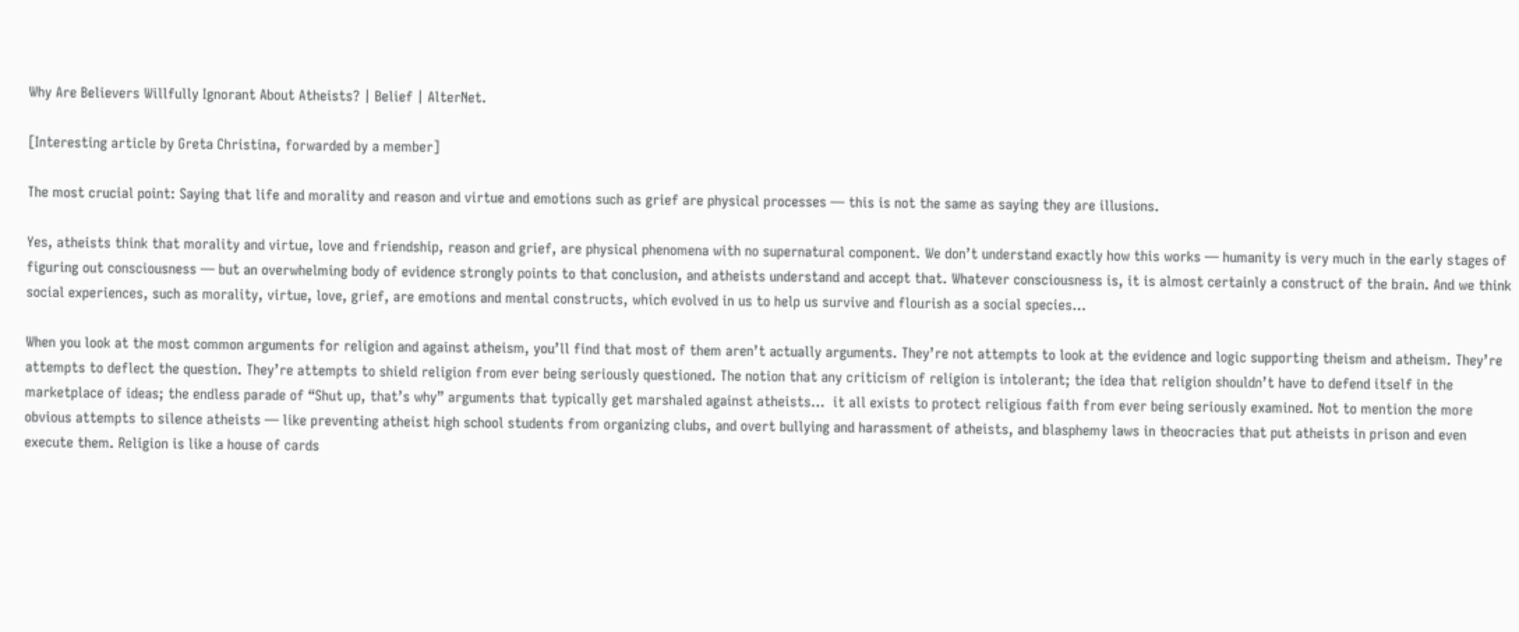Why Are Believers Willfully Ignorant About Atheists? | Belief | AlterNet.

[Interesting article by Greta Christina, forwarded by a member]

The most crucial point: Saying that life and morality and reason and virtue and emotions such as grief are physical processes — this is not the same as saying they are illusions.

Yes, atheists think that morality and virtue, love and friendship, reason and grief, are physical phenomena with no supernatural component. We don’t understand exactly how this works — humanity is very much in the early stages of figuring out consciousness — but an overwhelming body of evidence strongly points to that conclusion, and atheists understand and accept that. Whatever consciousness is, it is almost certainly a construct of the brain. And we think social experiences, such as morality, virtue, love, grief, are emotions and mental constructs, which evolved in us to help us survive and flourish as a social species…

When you look at the most common arguments for religion and against atheism, you’ll find that most of them aren’t actually arguments. They’re not attempts to look at the evidence and logic supporting theism and atheism. They’re attempts to deflect the question. They’re attempts to shield religion from ever being seriously questioned. The notion that any criticism of religion is intolerant; the idea that religion shouldn’t have to defend itself in the marketplace of ideas; the endless parade of “Shut up, that’s why” arguments that typically get marshaled against atheists…  it all exists to protect religious faith from ever being seriously examined. Not to mention the more obvious attempts to silence atheists — like preventing atheist high school students from organizing clubs, and overt bullying and harassment of atheists, and blasphemy laws in theocracies that put atheists in prison and even execute them. Religion is like a house of cards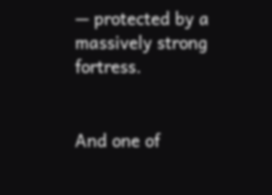— protected by a massively strong fortress.


And one of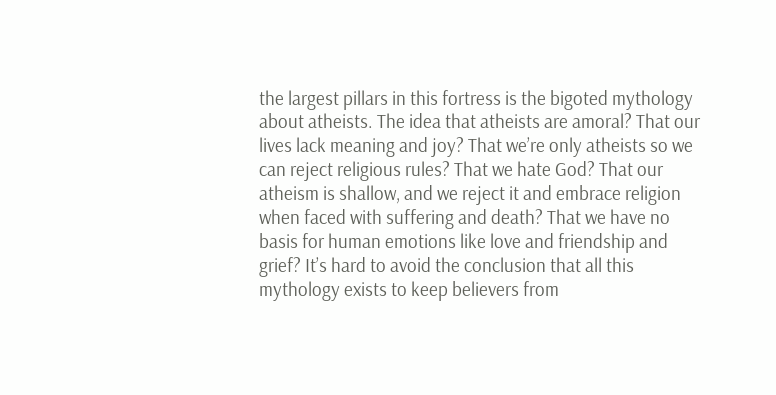the largest pillars in this fortress is the bigoted mythology about atheists. The idea that atheists are amoral? That our lives lack meaning and joy? That we’re only atheists so we can reject religious rules? That we hate God? That our atheism is shallow, and we reject it and embrace religion when faced with suffering and death? That we have no basis for human emotions like love and friendship and grief? It’s hard to avoid the conclusion that all this mythology exists to keep believers from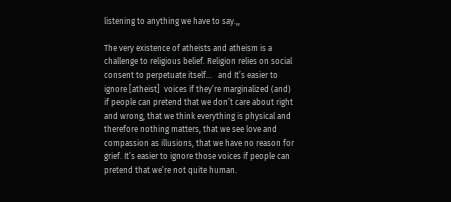listening to anything we have to say.,,

The very existence of atheists and atheism is a challenge to religious belief. Religion relies on social consent to perpetuate itself…   and It’s easier to ignore [atheist]  voices if they’re marginalized (and)  if people can pretend that we don’t care about right and wrong, that we think everything is physical and therefore nothing matters, that we see love and compassion as illusions, that we have no reason for grief. It’s easier to ignore those voices if people can pretend that we’re not quite human.